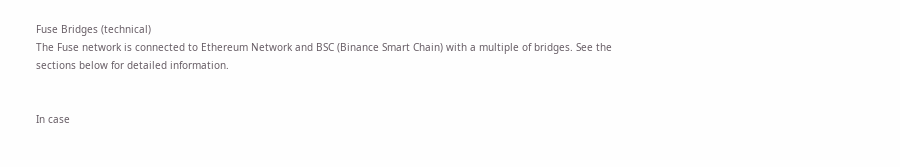Fuse Bridges (technical)
The Fuse network is connected to Ethereum Network and BSC (Binance Smart Chain) with a multiple of bridges. See the sections below for detailed information.


In case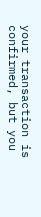your transaction is confirmed, but you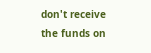don't receive the funds on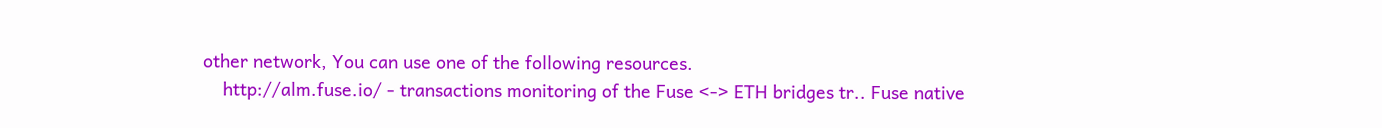other network, You can use one of the following resources.
    http://alm.fuse.io/ - transactions monitoring of the Fuse <-> ETH bridges tr.. Fuse native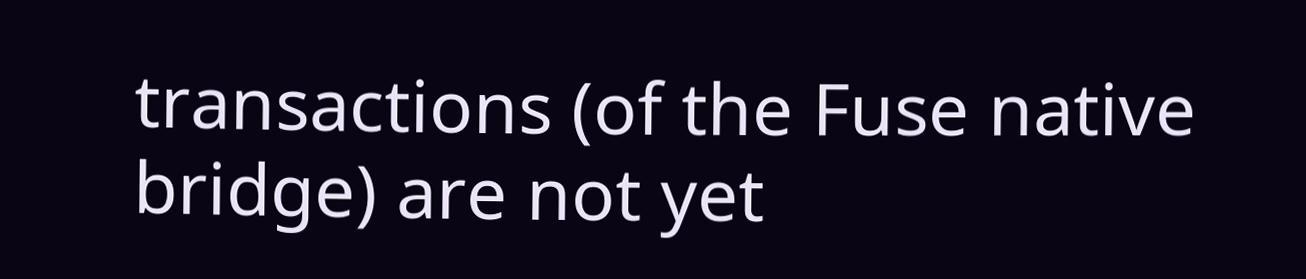transactions (of the Fuse native bridge) are not yet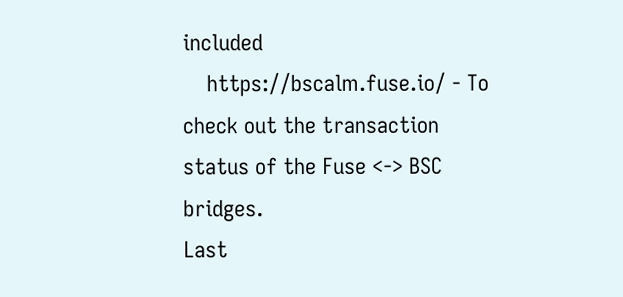included
    https://bscalm.fuse.io/ - To check out the transaction status of the Fuse <-> BSC bridges.
Last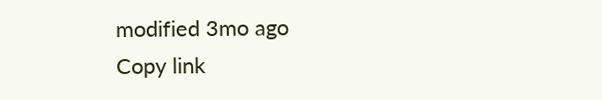modified 3mo ago
Copy link